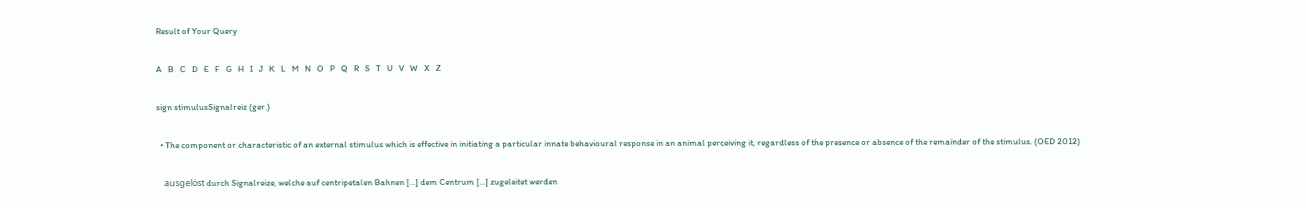Result of Your Query

A   B   C   D   E   F   G   H   I   J   K   L   M   N   O   P   Q   R   S   T   U   V   W   X   Z

sign stimulusSignalreiz (ger.)

  • The component or characteristic of an external stimulus which is effective in initiating a particular innate behavioural response in an animal perceiving it, regardless of the presence or absence of the remainder of the stimulus. (OED 2012)

    ausgelöst durch Signalreize, welche auf centripetalen Bahnen […] dem Centrum […] zugeleitet werden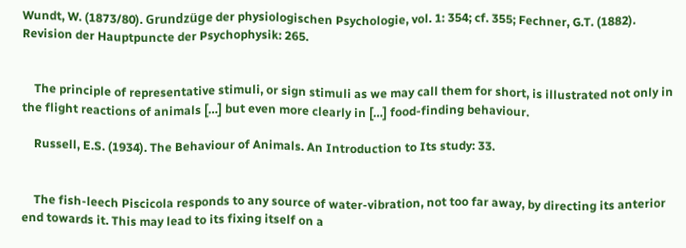Wundt, W. (1873/80). Grundzüge der physiologischen Psychologie, vol. 1: 354; cf. 355; Fechner, G.T. (1882). Revision der Hauptpuncte der Psychophysik: 265.


    The principle of representative stimuli, or sign stimuli as we may call them for short, is illustrated not only in the flight reactions of animals […] but even more clearly in […] food-finding behaviour.

    Russell, E.S. (1934). The Behaviour of Animals. An Introduction to Its study: 33.


    The fish-leech Piscicola responds to any source of water-vibration, not too far away, by directing its anterior end towards it. This may lead to its fixing itself on a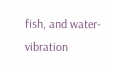fish, and water-vibration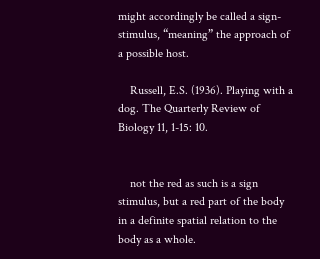might accordingly be called a sign-stimulus, “meaning” the approach of a possible host.

    Russell, E.S. (1936). Playing with a dog. The Quarterly Review of Biology 11, 1-15: 10.


    not the red as such is a sign stimulus, but a red part of the body in a definite spatial relation to the body as a whole.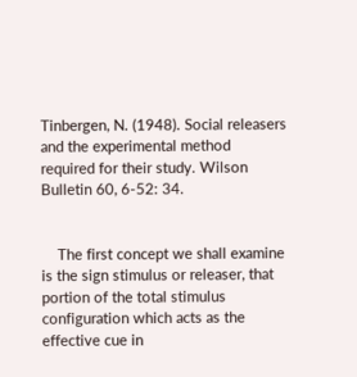Tinbergen, N. (1948). Social releasers and the experimental method required for their study. Wilson Bulletin 60, 6-52: 34.


    The first concept we shall examine is the sign stimulus or releaser, that portion of the total stimulus configuration which acts as the effective cue in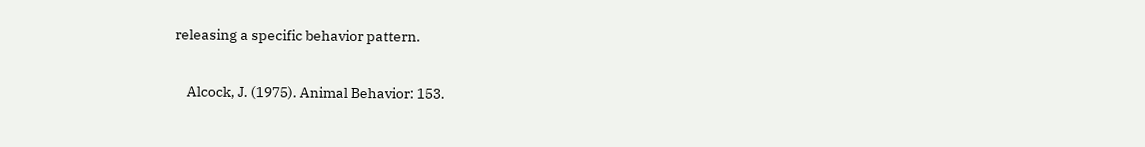releasing a specific behavior pattern.

    Alcock, J. (1975). Animal Behavior: 153.